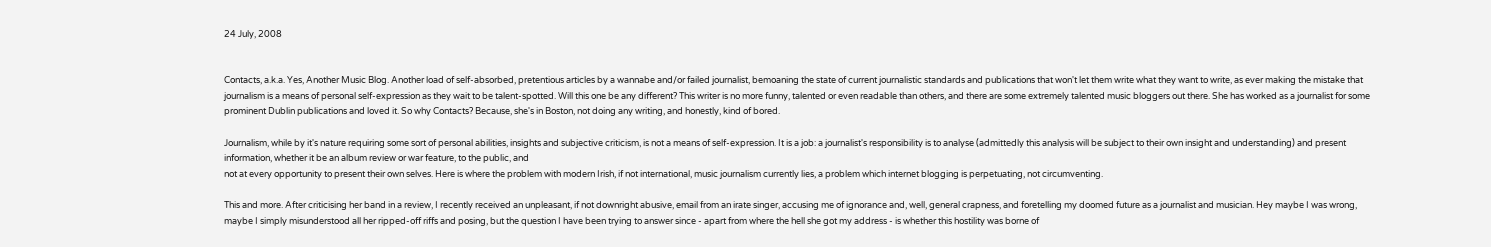24 July, 2008


Contacts, a.k.a. Yes, Another Music Blog. Another load of self-absorbed, pretentious articles by a wannabe and/or failed journalist, bemoaning the state of current journalistic standards and publications that won't let them write what they want to write, as ever making the mistake that journalism is a means of personal self-expression as they wait to be talent-spotted. Will this one be any different? This writer is no more funny, talented or even readable than others, and there are some extremely talented music bloggers out there. She has worked as a journalist for some prominent Dublin publications and loved it. So why Contacts? Because, she's in Boston, not doing any writing, and honestly, kind of bored.

Journalism, while by it's nature requiring some sort of personal abilities, insights and subjective criticism, is not a means of self-expression. It is a job: a journalist's responsibility is to analyse (admittedly this analysis will be subject to their own insight and understanding) and present information, whether it be an album review or war feature, to the public, and
not at every opportunity to present their own selves. Here is where the problem with modern Irish, if not international, music journalism currently lies, a problem which internet blogging is perpetuating, not circumventing.

This and more. After criticising her band in a review, I recently received an unpleasant, if not downright abusive, email from an irate singer, accusing me of ignorance and, well, general crapness, and foretelling my doomed future as a journalist and musician. Hey maybe I was wrong, maybe I simply misunderstood all her ripped-off riffs and posing, but the question I have been trying to answer since - apart from where the hell she got my address - is whether this hostility was borne of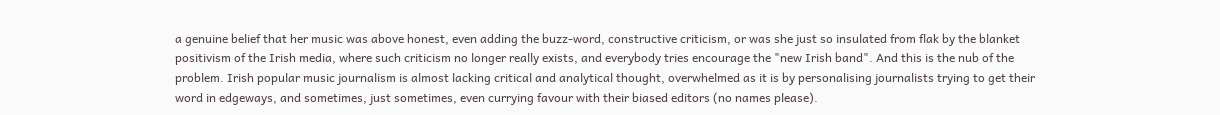a genuine belief that her music was above honest, even adding the buzz-word, constructive criticism, or was she just so insulated from flak by the blanket positivism of the Irish media, where such criticism no longer really exists, and everybody tries encourage the "new Irish band". And this is the nub of the problem. Irish popular music journalism is almost lacking critical and analytical thought, overwhelmed as it is by personalising journalists trying to get their word in edgeways, and sometimes, just sometimes, even currying favour with their biased editors (no names please).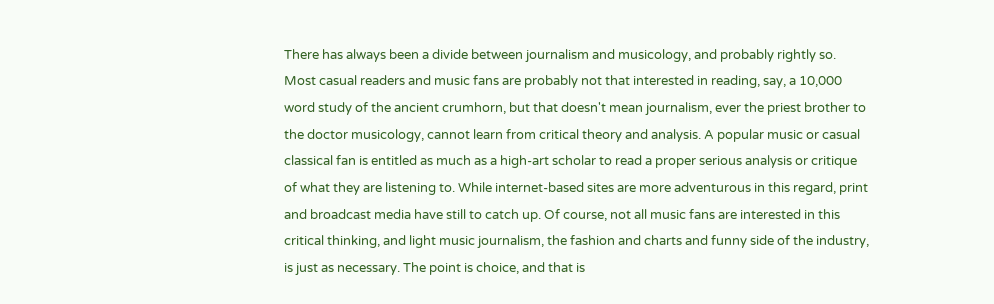There has always been a divide between journalism and musicology, and probably rightly so. Most casual readers and music fans are probably not that interested in reading, say, a 10,000 word study of the ancient crumhorn, but that doesn't mean journalism, ever the priest brother to the doctor musicology, cannot learn from critical theory and analysis. A popular music or casual classical fan is entitled as much as a high-art scholar to read a proper serious analysis or critique of what they are listening to. While internet-based sites are more adventurous in this regard, print and broadcast media have still to catch up. Of course, not all music fans are interested in this critical thinking, and light music journalism, the fashion and charts and funny side of the industry, is just as necessary. The point is choice, and that is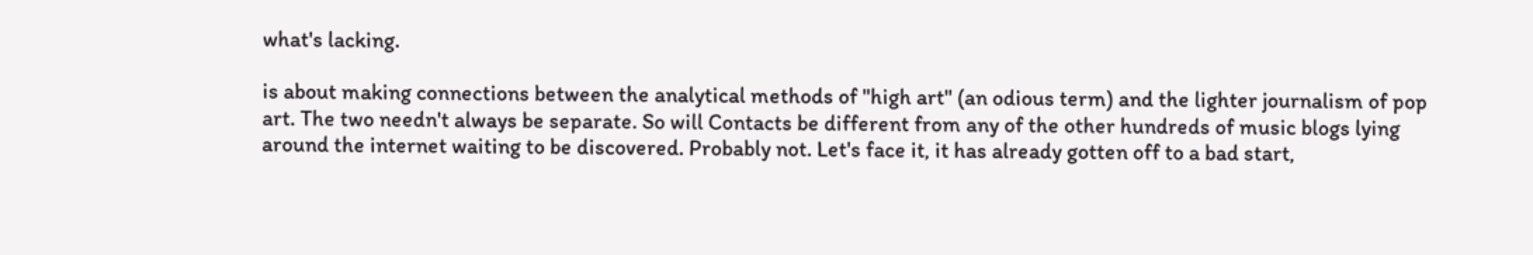what's lacking.

is about making connections between the analytical methods of "high art" (an odious term) and the lighter journalism of pop art. The two needn't always be separate. So will Contacts be different from any of the other hundreds of music blogs lying around the internet waiting to be discovered. Probably not. Let's face it, it has already gotten off to a bad start,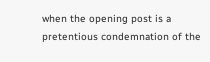when the opening post is a pretentious condemnation of the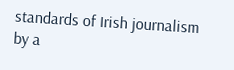standards of Irish journalism by a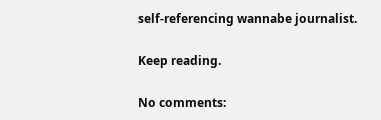self-referencing wannabe journalist.

Keep reading.

No comments: